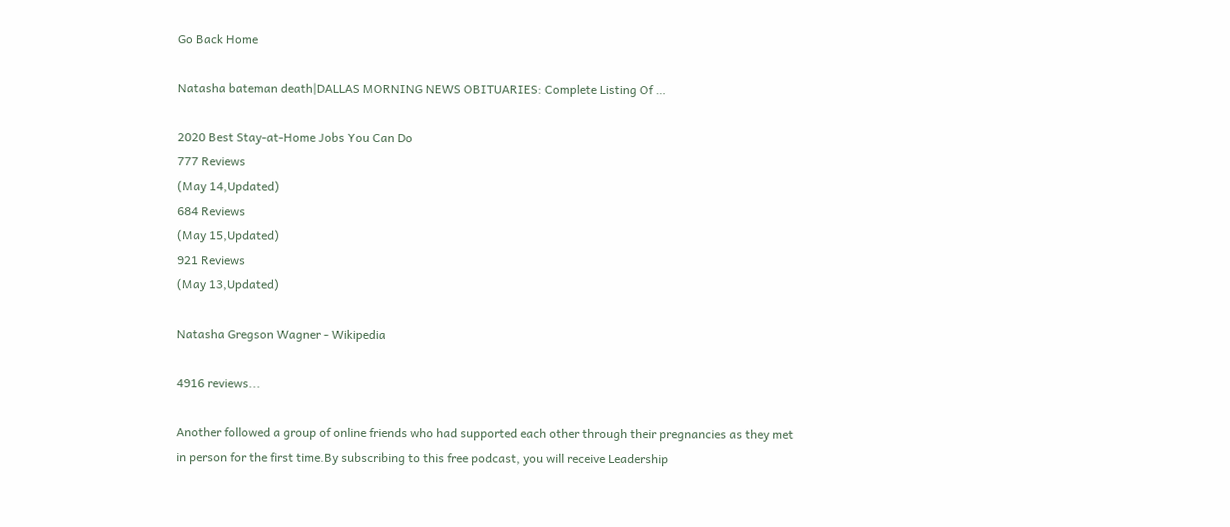Go Back Home

Natasha bateman death|DALLAS MORNING NEWS OBITUARIES: Complete Listing Of …

2020 Best Stay-at-Home Jobs You Can Do
777 Reviews
(May 14,Updated)
684 Reviews
(May 15,Updated)
921 Reviews
(May 13,Updated)

Natasha Gregson Wagner - Wikipedia

4916 reviews...

Another followed a group of online friends who had supported each other through their pregnancies as they met in person for the first time.By subscribing to this free podcast, you will receive Leadership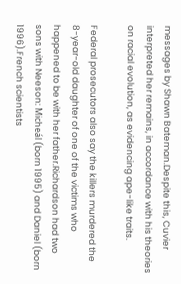messages by Shawn Bateman.Despite this, Cuvier interpreted her remains, in accordance with his theories on racial evolution, as evidencing ape-like traits.

Federal prosecutors also say the killers murdered the 8-year-old daughter of one of the victims who happened to be with her father.Richardson had two sons with Neeson: Micheál (born 1995) and Daniel (born 1996).French scientists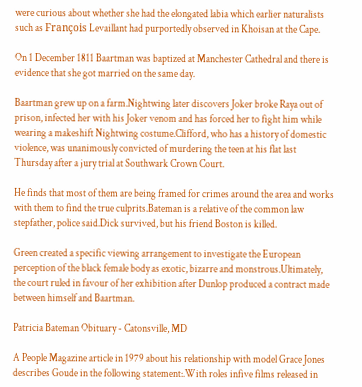were curious about whether she had the elongated labia which earlier naturalists such as François Levaillant had purportedly observed in Khoisan at the Cape.

On 1 December 1811 Baartman was baptized at Manchester Cathedral and there is evidence that she got married on the same day.

Baartman grew up on a farm.Nightwing later discovers Joker broke Raya out of prison, infected her with his Joker venom and has forced her to fight him while wearing a makeshift Nightwing costume.Clifford, who has a history of domestic violence, was unanimously convicted of murdering the teen at his flat last Thursday after a jury trial at Southwark Crown Court.

He finds that most of them are being framed for crimes around the area and works with them to find the true culprits.Bateman is a relative of the common law stepfather, police said.Dick survived, but his friend Boston is killed.

Green created a specific viewing arrangement to investigate the European perception of the black female body as exotic, bizarre and monstrous.Ultimately, the court ruled in favour of her exhibition after Dunlop produced a contract made between himself and Baartman.

Patricia Bateman Obituary - Catonsville, MD

A People Magazine article in 1979 about his relationship with model Grace Jones describes Goude in the following statement:.With roles infive films released in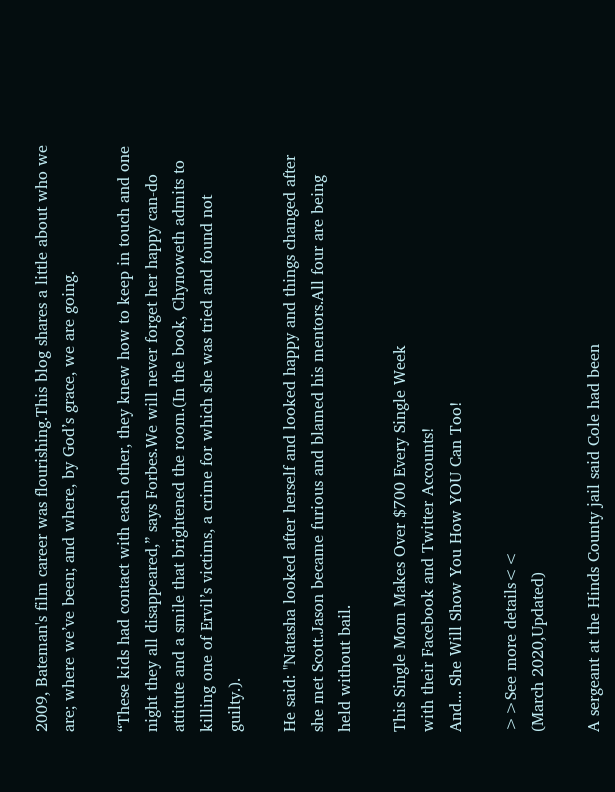2009, Bateman's film career was flourishing.This blog shares a little about who we are; where we’ve been; and where, by God’s grace, we are going.

“These kids had contact with each other, they knew how to keep in touch and one night they all disappeared,” says Forbes.We will never forget her happy can-do attitute and a smile that brightened the room.(In the book, Chynoweth admits to killing one of Ervil’s victims, a crime for which she was tried and found not guilty.).

He said: "Natasha looked after herself and looked happy and things changed after she met Scott.Jason became furious and blamed his mentors.All four are being held without bail.

This Single Mom Makes Over $700 Every Single Week
with their Facebook and Twitter Accounts!
And... She Will Show You How YOU Can Too!

>>See more details<<
(March 2020,Updated)

A sergeant at the Hinds County jail said Cole had been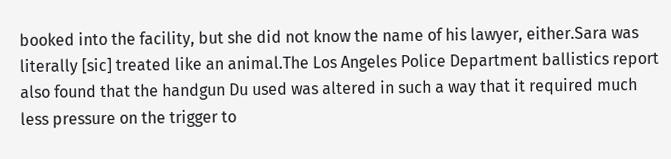booked into the facility, but she did not know the name of his lawyer, either.Sara was literally [sic] treated like an animal.The Los Angeles Police Department ballistics report also found that the handgun Du used was altered in such a way that it required much less pressure on the trigger to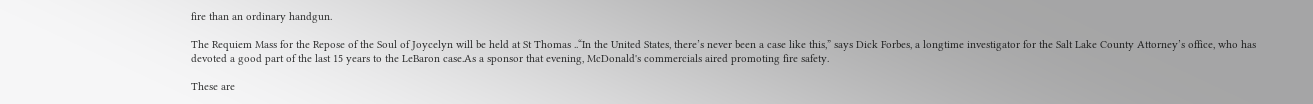fire than an ordinary handgun.

The Requiem Mass for the Repose of the Soul of Joycelyn will be held at St Thomas ..“In the United States, there’s never been a case like this,” says Dick Forbes, a longtime investigator for the Salt Lake County Attorney’s office, who has devoted a good part of the last 15 years to the LeBaron case.As a sponsor that evening, McDonald's commercials aired promoting fire safety.

These are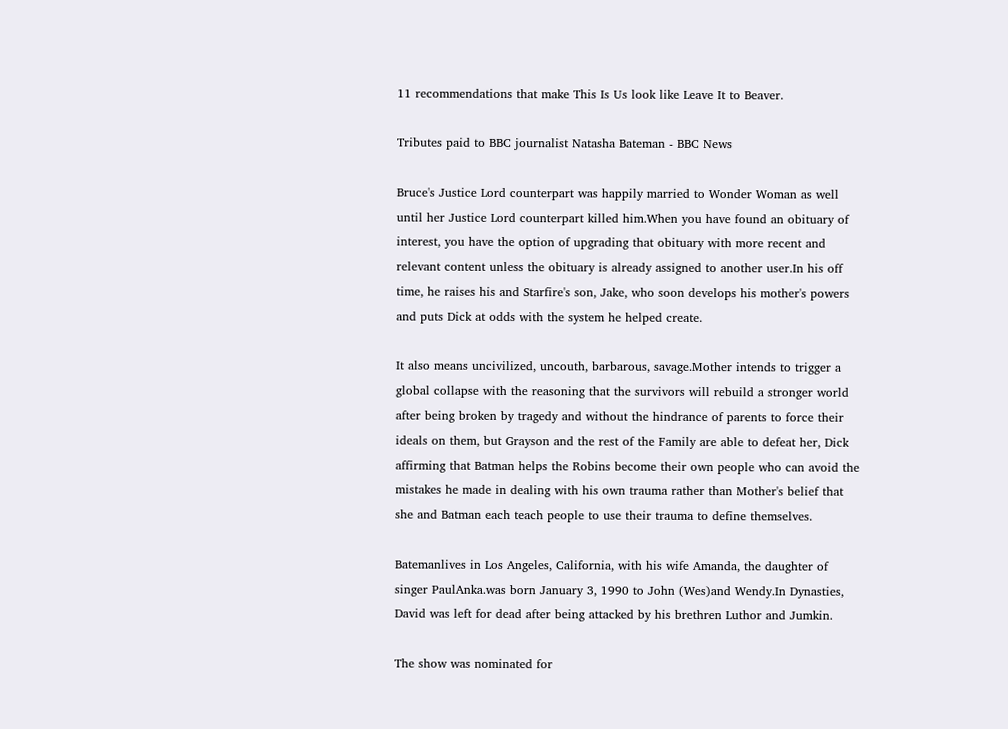11 recommendations that make This Is Us look like Leave It to Beaver.

Tributes paid to BBC journalist Natasha Bateman - BBC News

Bruce's Justice Lord counterpart was happily married to Wonder Woman as well until her Justice Lord counterpart killed him.When you have found an obituary of interest, you have the option of upgrading that obituary with more recent and relevant content unless the obituary is already assigned to another user.In his off time, he raises his and Starfire's son, Jake, who soon develops his mother's powers and puts Dick at odds with the system he helped create.

It also means uncivilized, uncouth, barbarous, savage.Mother intends to trigger a global collapse with the reasoning that the survivors will rebuild a stronger world after being broken by tragedy and without the hindrance of parents to force their ideals on them, but Grayson and the rest of the Family are able to defeat her, Dick affirming that Batman helps the Robins become their own people who can avoid the mistakes he made in dealing with his own trauma rather than Mother's belief that she and Batman each teach people to use their trauma to define themselves.

Batemanlives in Los Angeles, California, with his wife Amanda, the daughter of singer PaulAnka.was born January 3, 1990 to John (Wes)and Wendy.In Dynasties, David was left for dead after being attacked by his brethren Luthor and Jumkin.

The show was nominated for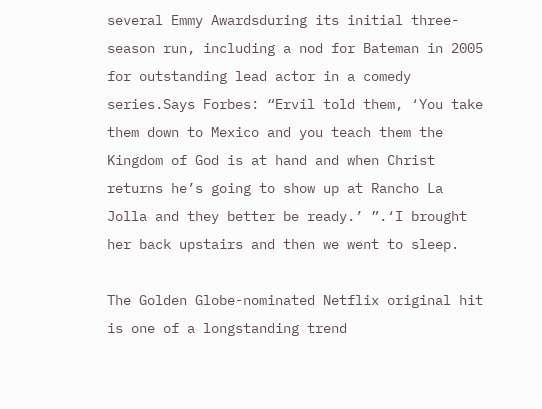several Emmy Awardsduring its initial three-season run, including a nod for Bateman in 2005 for outstanding lead actor in a comedy series.Says Forbes: “Ervil told them, ‘You take them down to Mexico and you teach them the Kingdom of God is at hand and when Christ returns he’s going to show up at Rancho La Jolla and they better be ready.’ ”.‘I brought her back upstairs and then we went to sleep.

The Golden Globe-nominated Netflix original hit is one of a longstanding trend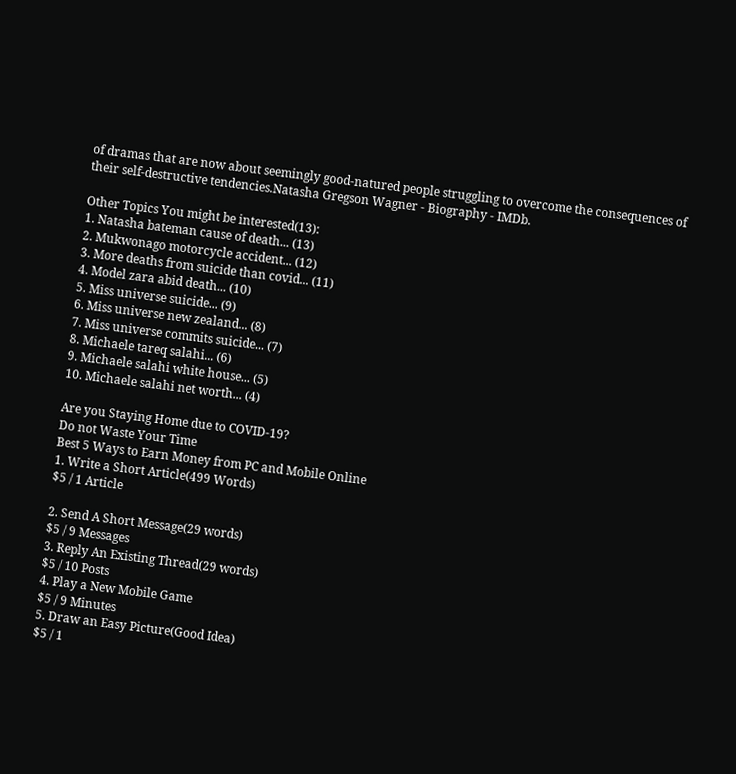of dramas that are now about seemingly good-natured people struggling to overcome the consequences of their self-destructive tendencies.Natasha Gregson Wagner - Biography - IMDb.

Other Topics You might be interested(13):
1. Natasha bateman cause of death... (13)
2. Mukwonago motorcycle accident... (12)
3. More deaths from suicide than covid... (11)
4. Model zara abid death... (10)
5. Miss universe suicide... (9)
6. Miss universe new zealand... (8)
7. Miss universe commits suicide... (7)
8. Michaele tareq salahi... (6)
9. Michaele salahi white house... (5)
10. Michaele salahi net worth... (4)

Are you Staying Home due to COVID-19?
Do not Waste Your Time
Best 5 Ways to Earn Money from PC and Mobile Online
1. Write a Short Article(499 Words)
$5 / 1 Article

2. Send A Short Message(29 words)
$5 / 9 Messages
3. Reply An Existing Thread(29 words)
$5 / 10 Posts
4. Play a New Mobile Game
$5 / 9 Minutes
5. Draw an Easy Picture(Good Idea)
$5 / 1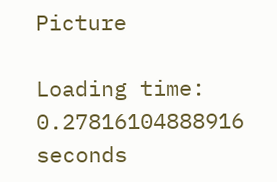Picture

Loading time: 0.27816104888916 seconds